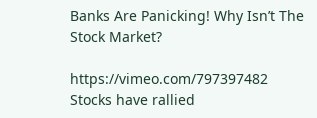Banks Are Panicking! Why Isn’t The Stock Market?

https://vimeo.com/797397482 Stocks have rallied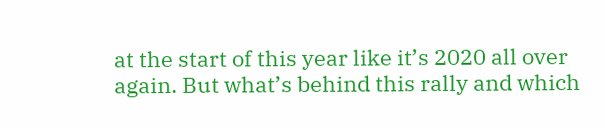at the start of this year like it’s 2020 all over again. But what’s behind this rally and which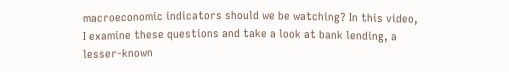macroeconomic indicators should we be watching? In this video, I examine these questions and take a look at bank lending, a lesser-known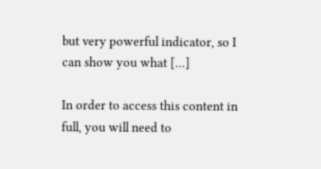but very powerful indicator, so I can show you what […]

In order to access this content in full, you will need to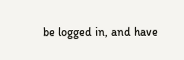be logged in, and have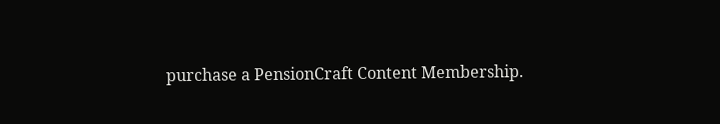purchase a PensionCraft Content Membership.